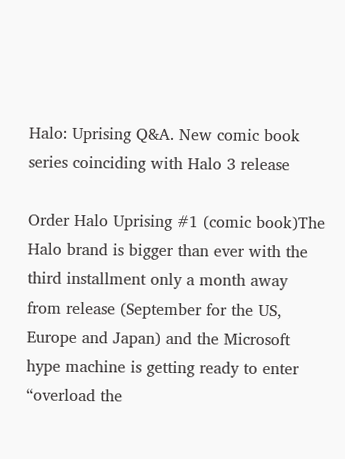Halo: Uprising Q&A. New comic book series coinciding with Halo 3 release

Order Halo Uprising #1 (comic book)The Halo brand is bigger than ever with the third installment only a month away from release (September for the US, Europe and Japan) and the Microsoft hype machine is getting ready to enter “overload the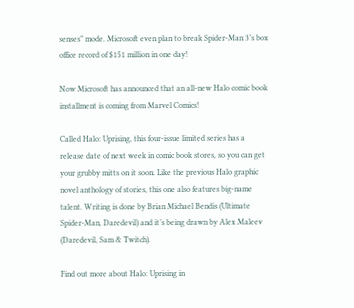senses” mode. Microsoft even plan to break Spider-Man 3’s box office record of $151 million in one day!

Now Microsoft has announced that an all-new Halo comic book installment is coming from Marvel Comics!

Called Halo: Uprising, this four-issue limited series has a release date of next week in comic book stores, so you can get your grubby mitts on it soon. Like the previous Halo graphic novel anthology of stories, this one also features big-name talent. Writing is done by Brian Michael Bendis (Ultimate Spider-Man, Daredevil) and it’s being drawn by Alex Maleev (Daredevil, Sam & Twitch).

Find out more about Halo: Uprising in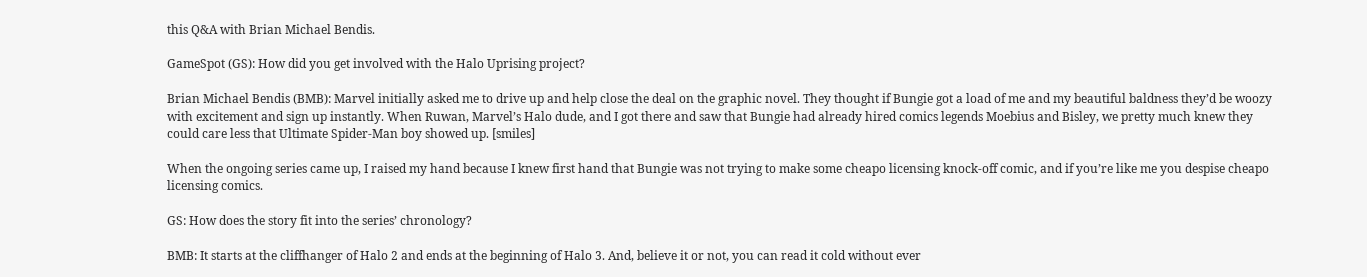this Q&A with Brian Michael Bendis.

GameSpot (GS): How did you get involved with the Halo Uprising project?

Brian Michael Bendis (BMB): Marvel initially asked me to drive up and help close the deal on the graphic novel. They thought if Bungie got a load of me and my beautiful baldness they’d be woozy with excitement and sign up instantly. When Ruwan, Marvel’s Halo dude, and I got there and saw that Bungie had already hired comics legends Moebius and Bisley, we pretty much knew they could care less that Ultimate Spider-Man boy showed up. [smiles]

When the ongoing series came up, I raised my hand because I knew first hand that Bungie was not trying to make some cheapo licensing knock-off comic, and if you’re like me you despise cheapo licensing comics.

GS: How does the story fit into the series’ chronology?

BMB: It starts at the cliffhanger of Halo 2 and ends at the beginning of Halo 3. And, believe it or not, you can read it cold without ever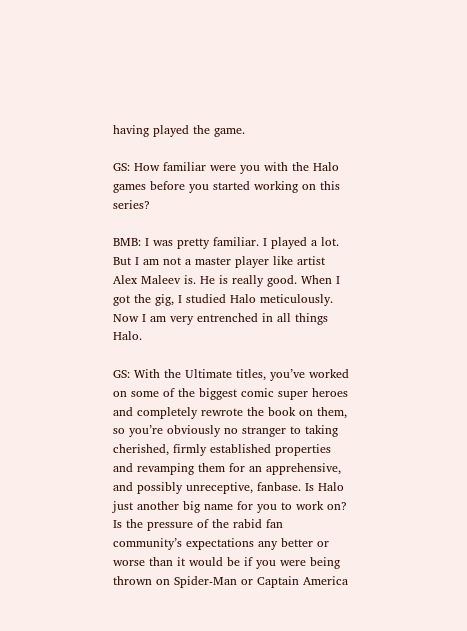having played the game.

GS: How familiar were you with the Halo games before you started working on this series?

BMB: I was pretty familiar. I played a lot. But I am not a master player like artist Alex Maleev is. He is really good. When I got the gig, I studied Halo meticulously. Now I am very entrenched in all things Halo.

GS: With the Ultimate titles, you’ve worked on some of the biggest comic super heroes and completely rewrote the book on them, so you’re obviously no stranger to taking cherished, firmly established properties and revamping them for an apprehensive, and possibly unreceptive, fanbase. Is Halo just another big name for you to work on? Is the pressure of the rabid fan community’s expectations any better or worse than it would be if you were being thrown on Spider-Man or Captain America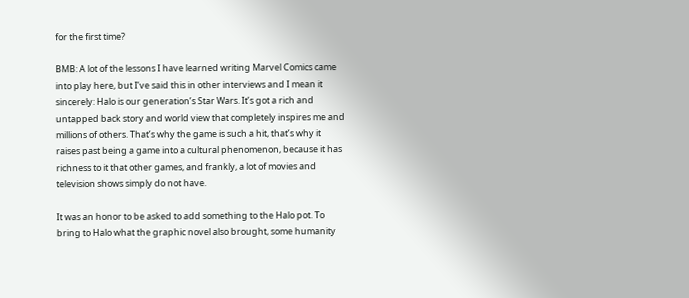for the first time?

BMB: A lot of the lessons I have learned writing Marvel Comics came into play here, but I’ve said this in other interviews and I mean it sincerely: Halo is our generation’s Star Wars. It’s got a rich and untapped back story and world view that completely inspires me and millions of others. That’s why the game is such a hit, that’s why it raises past being a game into a cultural phenomenon, because it has richness to it that other games, and frankly, a lot of movies and television shows simply do not have.

It was an honor to be asked to add something to the Halo pot. To bring to Halo what the graphic novel also brought, some humanity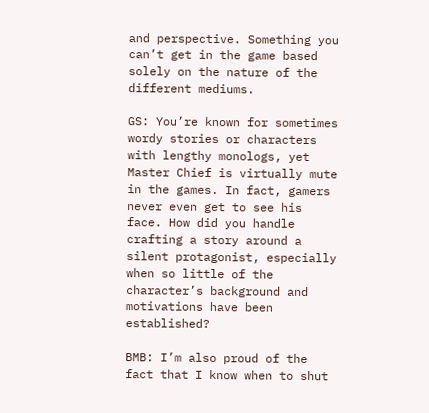and perspective. Something you can’t get in the game based solely on the nature of the different mediums.

GS: You’re known for sometimes wordy stories or characters with lengthy monologs, yet Master Chief is virtually mute in the games. In fact, gamers never even get to see his face. How did you handle crafting a story around a silent protagonist, especially when so little of the character’s background and motivations have been established?

BMB: I’m also proud of the fact that I know when to shut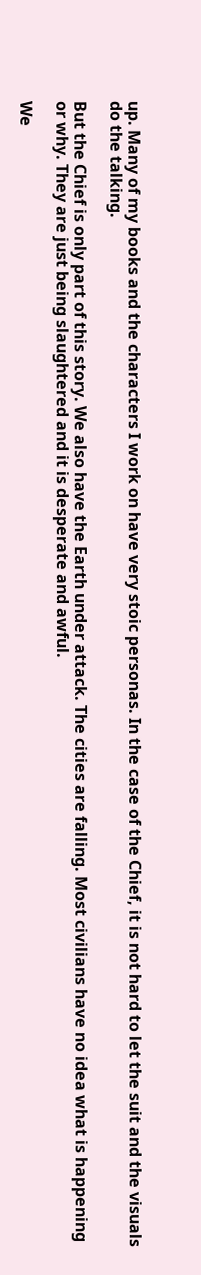up. Many of my books and the characters I work on have very stoic personas. In the case of the Chief, it is not hard to let the suit and the visuals do the talking.

But the Chief is only part of this story. We also have the Earth under attack. The cities are falling. Most civilians have no idea what is happening or why. They are just being slaughtered and it is desperate and awful.

We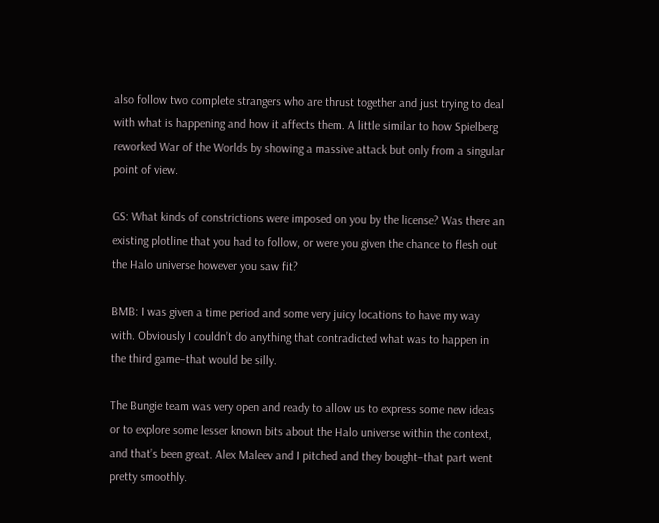also follow two complete strangers who are thrust together and just trying to deal with what is happening and how it affects them. A little similar to how Spielberg reworked War of the Worlds by showing a massive attack but only from a singular point of view.

GS: What kinds of constrictions were imposed on you by the license? Was there an existing plotline that you had to follow, or were you given the chance to flesh out the Halo universe however you saw fit?

BMB: I was given a time period and some very juicy locations to have my way with. Obviously I couldn’t do anything that contradicted what was to happen in the third game–that would be silly.

The Bungie team was very open and ready to allow us to express some new ideas or to explore some lesser known bits about the Halo universe within the context, and that’s been great. Alex Maleev and I pitched and they bought–that part went pretty smoothly.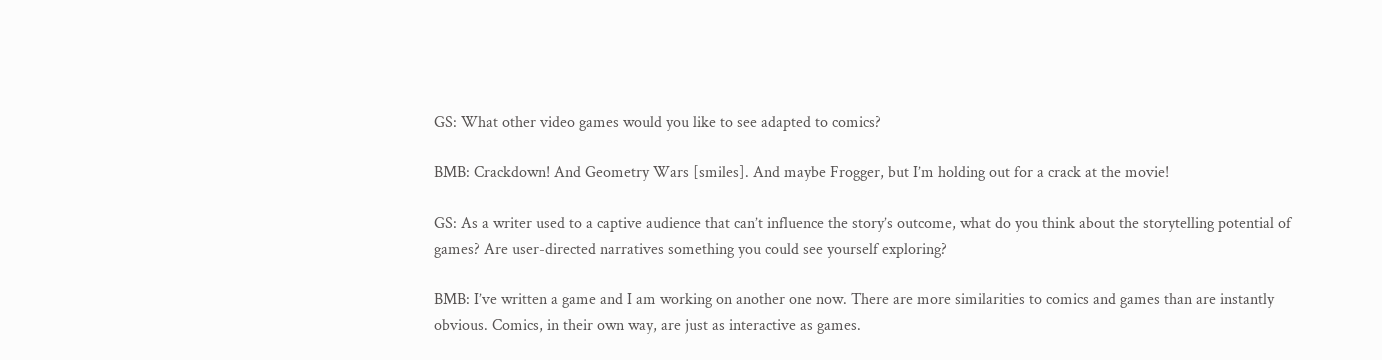GS: What other video games would you like to see adapted to comics?

BMB: Crackdown! And Geometry Wars [smiles]. And maybe Frogger, but I’m holding out for a crack at the movie!

GS: As a writer used to a captive audience that can’t influence the story’s outcome, what do you think about the storytelling potential of games? Are user-directed narratives something you could see yourself exploring?

BMB: I’ve written a game and I am working on another one now. There are more similarities to comics and games than are instantly obvious. Comics, in their own way, are just as interactive as games.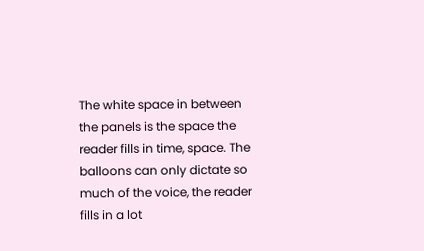The white space in between the panels is the space the reader fills in time, space. The balloons can only dictate so much of the voice, the reader fills in a lot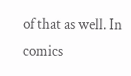of that as well. In comics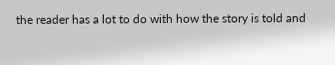the reader has a lot to do with how the story is told and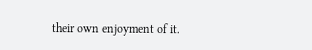their own enjoyment of it.